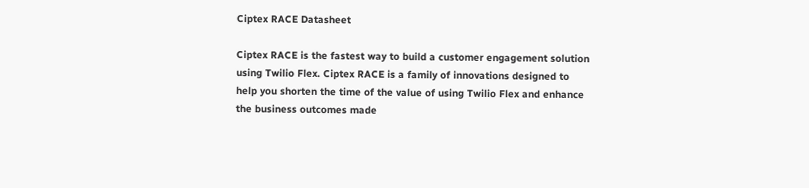Ciptex RACE Datasheet

Ciptex RACE is the fastest way to build a customer engagement solution using Twilio Flex. Ciptex RACE is a family of innovations designed to help you shorten the time of the value of using Twilio Flex and enhance the business outcomes made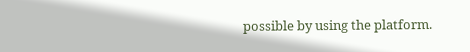possible by using the platform.